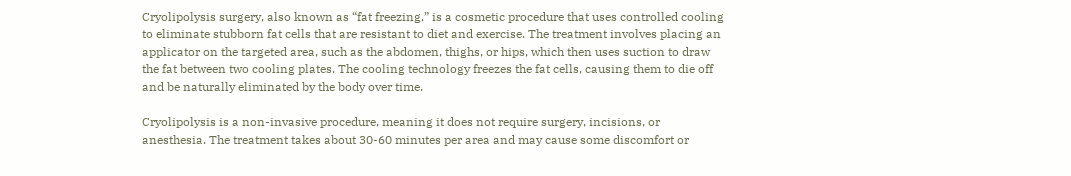Cryolipolysis surgery, also known as “fat freezing,” is a cosmetic procedure that uses controlled cooling to eliminate stubborn fat cells that are resistant to diet and exercise. The treatment involves placing an applicator on the targeted area, such as the abdomen, thighs, or hips, which then uses suction to draw the fat between two cooling plates. The cooling technology freezes the fat cells, causing them to die off and be naturally eliminated by the body over time.

Cryolipolysis is a non-invasive procedure, meaning it does not require surgery, incisions, or anesthesia. The treatment takes about 30-60 minutes per area and may cause some discomfort or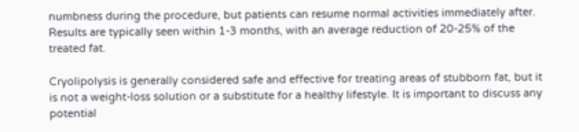numbness during the procedure, but patients can resume normal activities immediately after. Results are typically seen within 1-3 months, with an average reduction of 20-25% of the treated fat.

Cryolipolysis is generally considered safe and effective for treating areas of stubborn fat, but it is not a weight-loss solution or a substitute for a healthy lifestyle. It is important to discuss any potential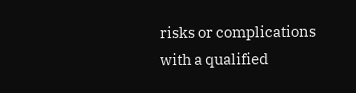risks or complications with a qualified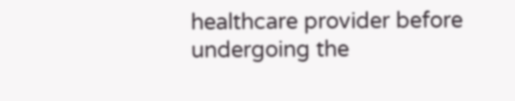healthcare provider before undergoing the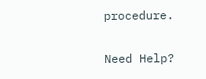procedure.

Need Help?